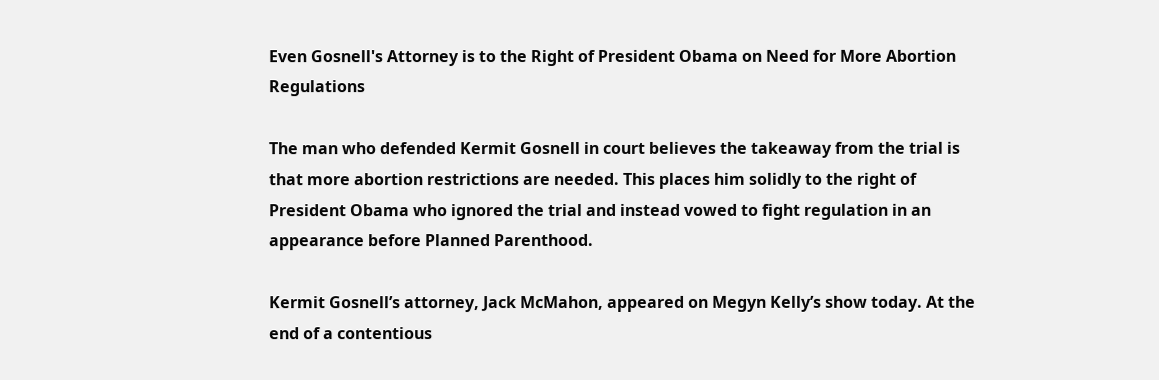Even Gosnell's Attorney is to the Right of President Obama on Need for More Abortion Regulations

The man who defended Kermit Gosnell in court believes the takeaway from the trial is that more abortion restrictions are needed. This places him solidly to the right of President Obama who ignored the trial and instead vowed to fight regulation in an appearance before Planned Parenthood.

Kermit Gosnell’s attorney, Jack McMahon, appeared on Megyn Kelly’s show today. At the end of a contentious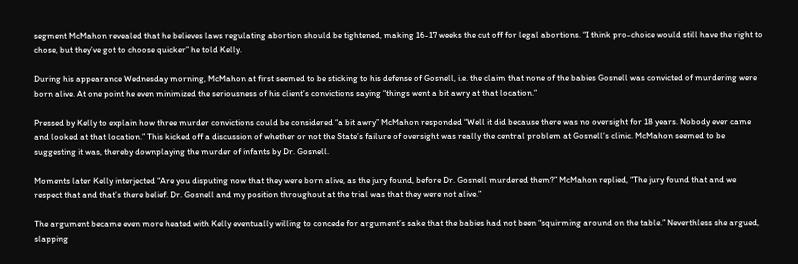segment McMahon revealed that he believes laws regulating abortion should be tightened, making 16-17 weeks the cut off for legal abortions. “I think pro-choice would still have the right to chose, but they’ve got to choose quicker” he told Kelly.

During his appearance Wednesday morning, McMahon at first seemed to be sticking to his defense of Gosnell, i.e. the claim that none of the babies Gosnell was convicted of murdering were born alive. At one point he even minimized the seriousness of his client’s convictions saying “things went a bit awry at that location.”

Pressed by Kelly to explain how three murder convictions could be considered “a bit awry” McMahon responded “Well it did because there was no oversight for 18 years. Nobody ever came and looked at that location.” This kicked off a discussion of whether or not the State’s failure of oversight was really the central problem at Gosnell’s clinic. McMahon seemed to be suggesting it was, thereby downplaying the murder of infants by Dr. Gosnell.

Moments later Kelly interjected “Are you disputing now that they were born alive, as the jury found, before Dr. Gosnell murdered them?” McMahon replied, “The jury found that and we respect that and that’s there belief. Dr. Gosnell and my position throughout at the trial was that they were not alive.”

The argument became even more heated with Kelly eventually willing to concede for argument’s sake that the babies had not been “squirming around on the table.” Neverthless she argued, slapping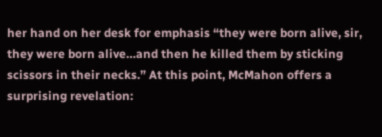her hand on her desk for emphasis “they were born alive, sir, they were born alive…and then he killed them by sticking scissors in their necks.” At this point, McMahon offers a surprising revelation: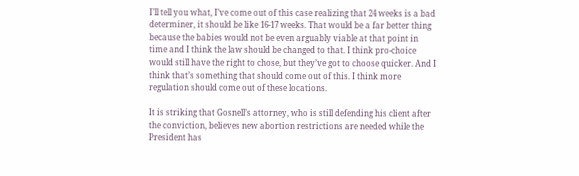I’ll tell you what, I’ve come out of this case realizing that 24 weeks is a bad determiner, it should be like 16-17 weeks. That would be a far better thing because the babies would not be even arguably viable at that point in time and I think the law should be changed to that. I think pro-choice would still have the right to chose, but they’ve got to choose quicker. And I think that’s something that should come out of this. I think more regulation should come out of these locations.

It is striking that Gosnell’s attorney, who is still defending his client after the conviction, believes new abortion restrictions are needed while the President has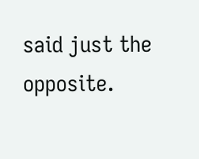said just the opposite.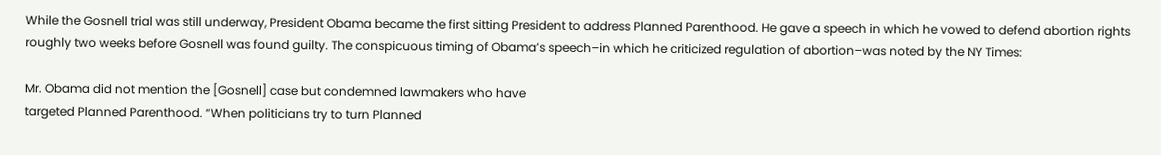While the Gosnell trial was still underway, President Obama became the first sitting President to address Planned Parenthood. He gave a speech in which he vowed to defend abortion rights roughly two weeks before Gosnell was found guilty. The conspicuous timing of Obama’s speech–in which he criticized regulation of abortion–was noted by the NY Times:

Mr. Obama did not mention the [Gosnell] case but condemned lawmakers who have
targeted Planned Parenthood. “When politicians try to turn Planned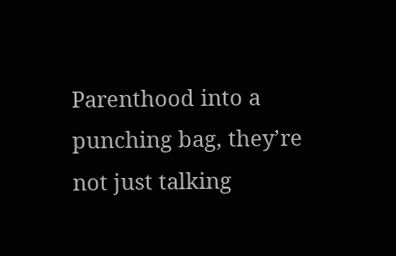Parenthood into a punching bag, they’re not just talking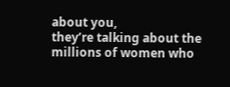about you,
they’re talking about the millions of women who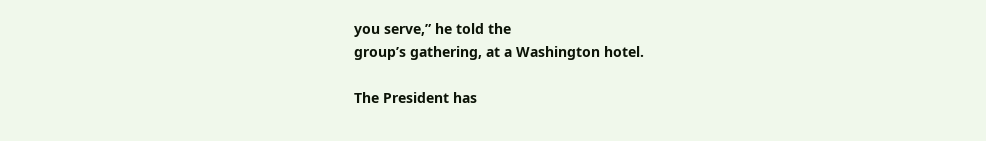you serve,” he told the
group’s gathering, at a Washington hotel.

The President has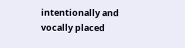intentionally and vocally placed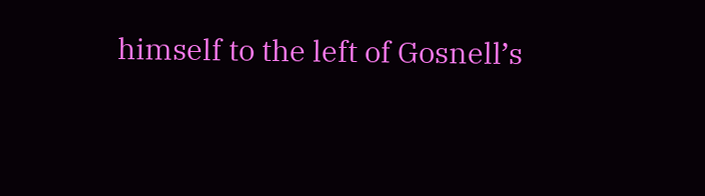himself to the left of Gosnell’s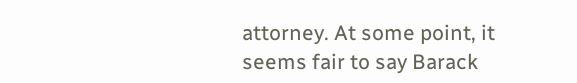attorney. At some point, it seems fair to say Barack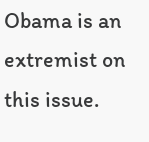Obama is an extremist on this issue.